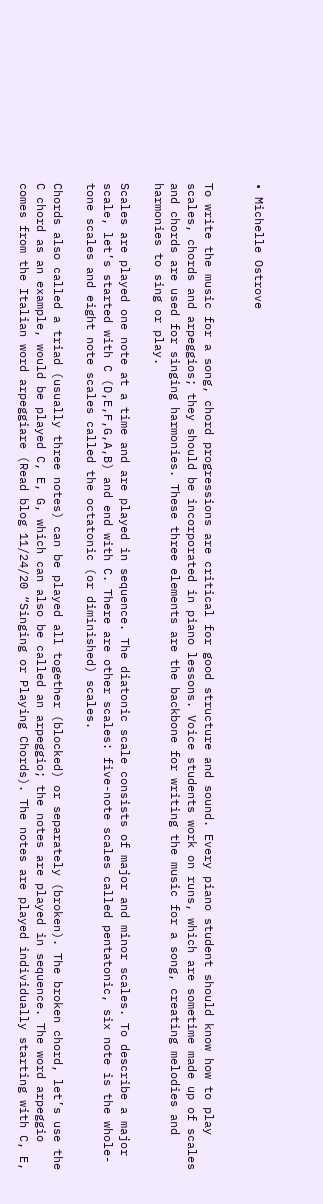• Michelle Ostrove


To write the music for a song, chord progressions are critical for good structure and sound. Every piano student should know how to play scales, chords and arpeggios; they should be incorporated in piano lessons. Voice students work on runs, which are sometime made up of scales and chords are used for singing harmonies. These three elements are the backbone for writing the music for a song, creating melodies and harmonies to sing or play.

Scales are played one note at a time and are played in sequence. The diatonic scale consists of major and minor scales. To describe a major scale, let’s started with C (D,E,F,G,A,B) and end with C. There are other scales: five-note scales called pentatonic, six note is the whole-tone scales and eight note scales called the octatonic (or diminished) scales.

Chords also called a triad (usually three notes) can be played all together (blocked) or separately (broken). The broken chord, let’s use the C chord as an example, would be played C, E, G, which can also be called an arpeggio; the notes are played in sequence. The word arpeggio comes from the Italian word arpeggiare (Read blog 11/24/20 “Singing or Playing Chords). The notes are played individually starting with C, E,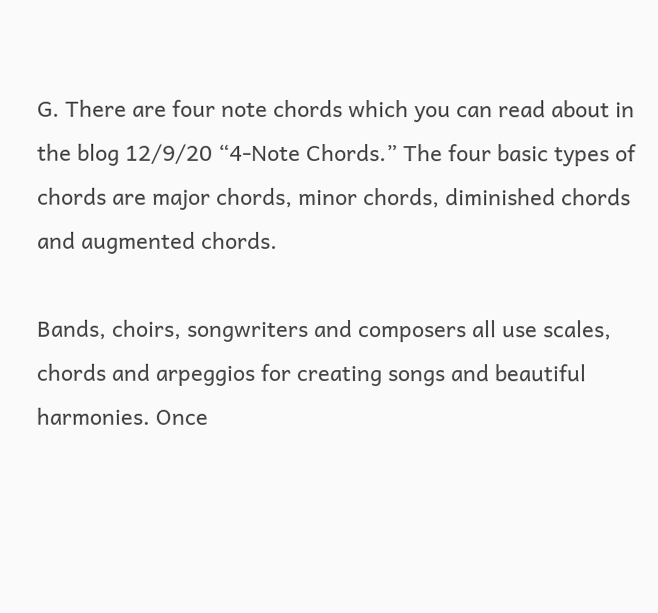G. There are four note chords which you can read about in the blog 12/9/20 “4-Note Chords.” The four basic types of chords are major chords, minor chords, diminished chords and augmented chords.

Bands, choirs, songwriters and composers all use scales, chords and arpeggios for creating songs and beautiful harmonies. Once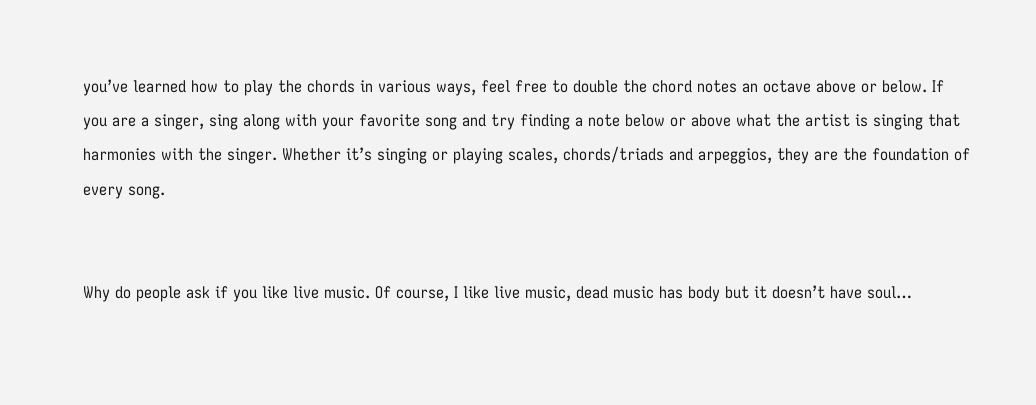you’ve learned how to play the chords in various ways, feel free to double the chord notes an octave above or below. If you are a singer, sing along with your favorite song and try finding a note below or above what the artist is singing that harmonies with the singer. Whether it’s singing or playing scales, chords/triads and arpeggios, they are the foundation of every song.


Why do people ask if you like live music. Of course, I like live music, dead music has body but it doesn’t have soul…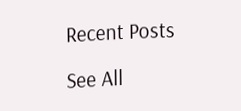Recent Posts

See All